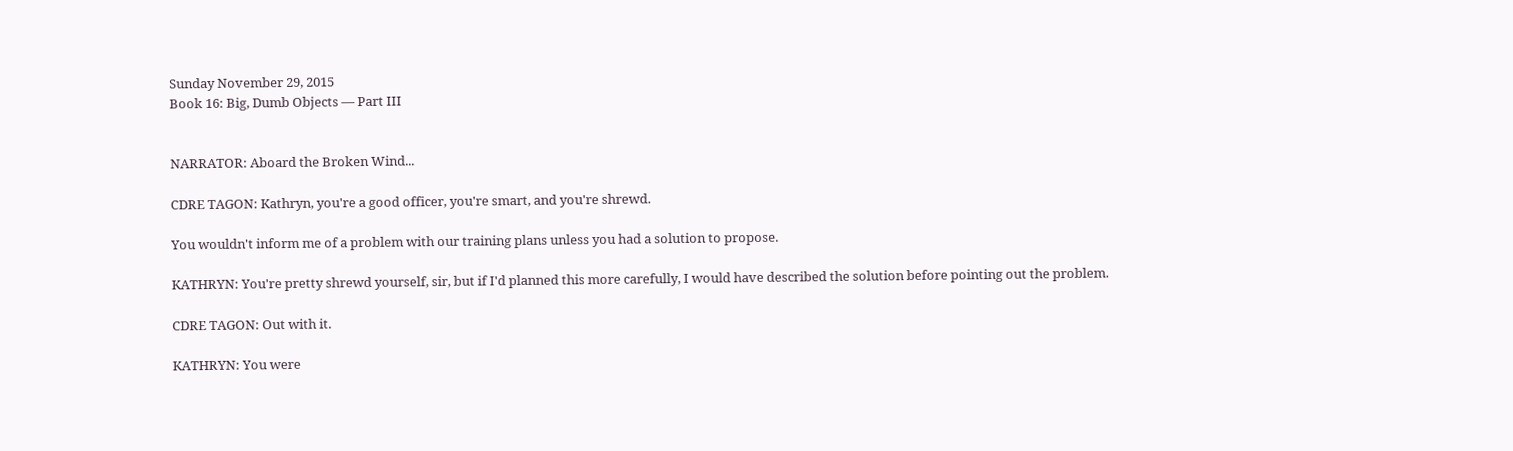Sunday November 29, 2015
Book 16: Big, Dumb Objects — Part III


NARRATOR: Aboard the Broken Wind...

CDRE TAGON: Kathryn, you're a good officer, you're smart, and you're shrewd.

You wouldn't inform me of a problem with our training plans unless you had a solution to propose.

KATHRYN: You're pretty shrewd yourself, sir, but if I'd planned this more carefully, I would have described the solution before pointing out the problem.

CDRE TAGON: Out with it.

KATHRYN: You were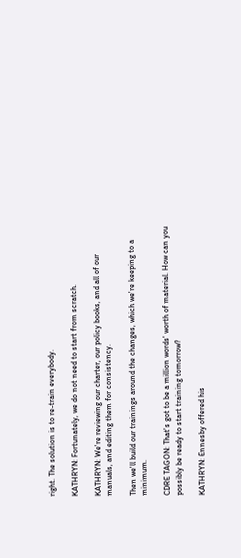right. The solution is to re-train everybody.

KATHRYN: Fortunately, we do not need to start from scratch.

KATHRYN: We're reviewing our charter, our policy books, and all of our manuals, and editing them for consistency.

Then we'll build our trainings around the changes, which we're keeping to a minimum.

CDRE TAGON: That's got to be a million words' worth of material. How can you possibly be ready to start training tomorrow?

KATHRYN: Ennesby offered his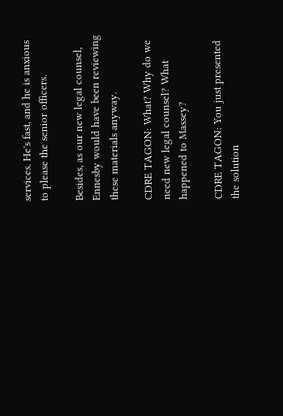services. He's fast, and he is anxious to please the senior officers.

Besides, as our new legal counsel, Ennesby would have been reviewing these materials anyway.

CDRE TAGON: What? Why do we need new legal counsel? What happened to Massey?

CDRE TAGON: You just presented the solution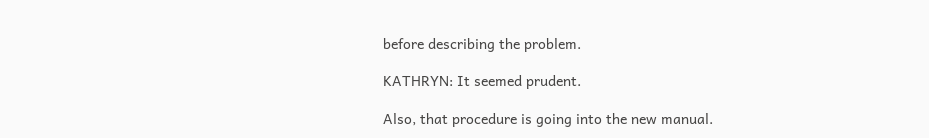before describing the problem.

KATHRYN: It seemed prudent.

Also, that procedure is going into the new manual.